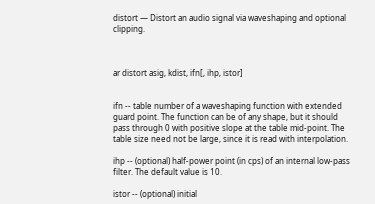distort — Distort an audio signal via waveshaping and optional clipping.



ar distort asig, kdist, ifn[, ihp, istor]


ifn -- table number of a waveshaping function with extended guard point. The function can be of any shape, but it should pass through 0 with positive slope at the table mid-point. The table size need not be large, since it is read with interpolation.

ihp -- (optional) half-power point (in cps) of an internal low-pass filter. The default value is 10.

istor -- (optional) initial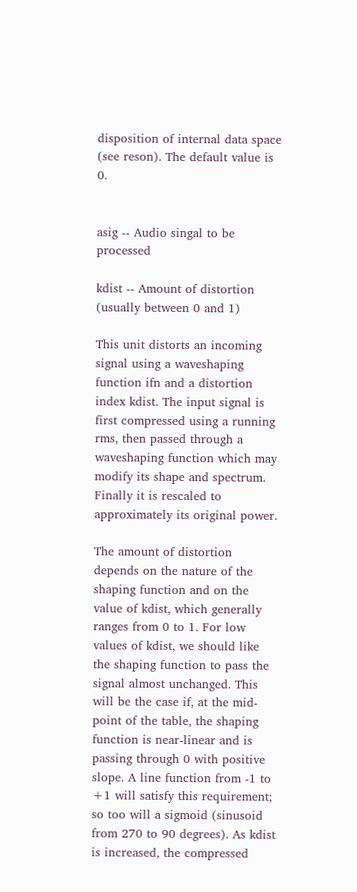disposition of internal data space (see reson). The default value is 0.


asig -- Audio singal to be processed

kdist -- Amount of distortion (usually between 0 and 1)

This unit distorts an incoming signal using a waveshaping function ifn and a distortion index kdist. The input signal is first compressed using a running rms, then passed through a waveshaping function which may modify its shape and spectrum. Finally it is rescaled to approximately its original power.

The amount of distortion depends on the nature of the shaping function and on the value of kdist, which generally ranges from 0 to 1. For low values of kdist, we should like the shaping function to pass the signal almost unchanged. This will be the case if, at the mid-point of the table, the shaping function is near-linear and is passing through 0 with positive slope. A line function from -1 to +1 will satisfy this requirement; so too will a sigmoid (sinusoid from 270 to 90 degrees). As kdist is increased, the compressed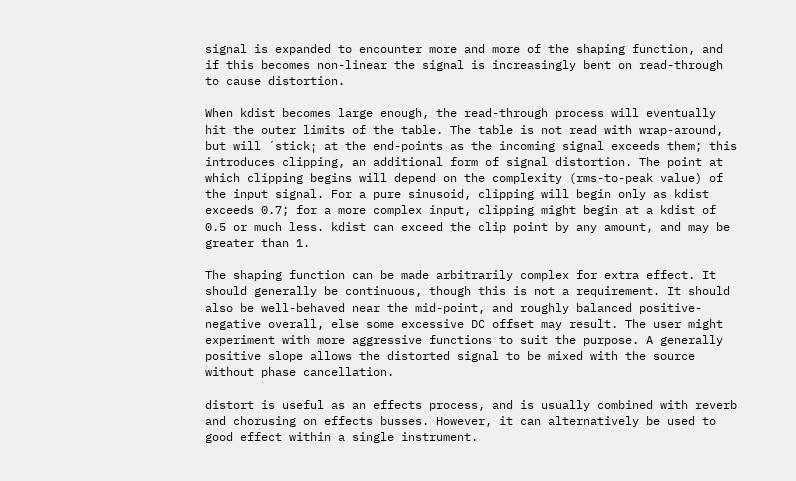signal is expanded to encounter more and more of the shaping function, and if this becomes non-linear the signal is increasingly bent on read-through to cause distortion.

When kdist becomes large enough, the read-through process will eventually hit the outer limits of the table. The table is not read with wrap-around, but will ´stick¡ at the end-points as the incoming signal exceeds them; this introduces clipping, an additional form of signal distortion. The point at which clipping begins will depend on the complexity (rms-to-peak value) of the input signal. For a pure sinusoid, clipping will begin only as kdist exceeds 0.7; for a more complex input, clipping might begin at a kdist of 0.5 or much less. kdist can exceed the clip point by any amount, and may be greater than 1.

The shaping function can be made arbitrarily complex for extra effect. It should generally be continuous, though this is not a requirement. It should also be well-behaved near the mid-point, and roughly balanced positive-negative overall, else some excessive DC offset may result. The user might experiment with more aggressive functions to suit the purpose. A generally positive slope allows the distorted signal to be mixed with the source without phase cancellation.

distort is useful as an effects process, and is usually combined with reverb and chorusing on effects busses. However, it can alternatively be used to good effect within a single instrument.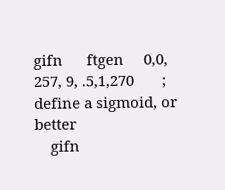gifn      ftgen     0,0, 257, 9, .5,1,270       ; define a sigmoid, or better
    gifn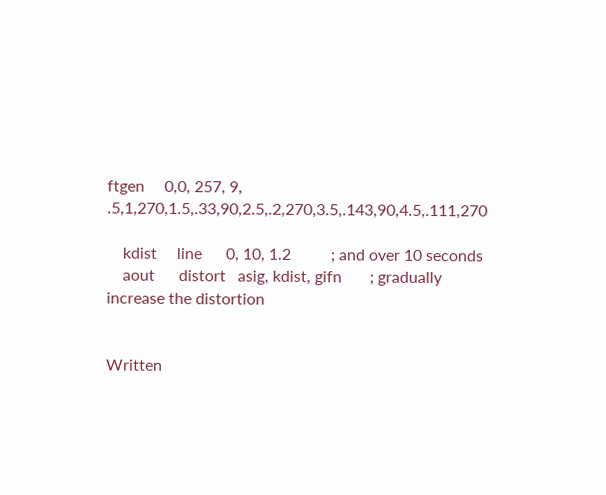ftgen     0,0, 257, 9, .5,1,270,1.5,.33,90,2.5,.2,270,3.5,.143,90,4.5,.111,270

    kdist     line      0, 10, 1.2          ; and over 10 seconds
    aout      distort   asig, kdist, gifn       ; gradually increase the distortion


Written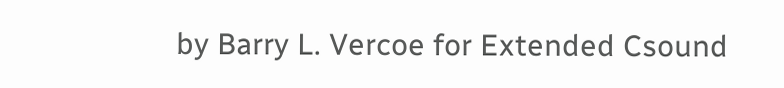by Barry L. Vercoe for Extended Csound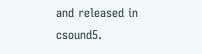and released in csound5.